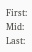First:   Mid:   Last: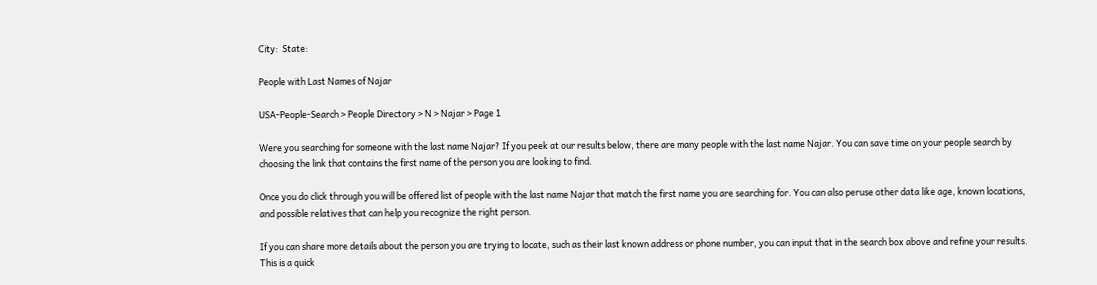City:  State:

People with Last Names of Najar

USA-People-Search > People Directory > N > Najar > Page 1

Were you searching for someone with the last name Najar? If you peek at our results below, there are many people with the last name Najar. You can save time on your people search by choosing the link that contains the first name of the person you are looking to find.

Once you do click through you will be offered list of people with the last name Najar that match the first name you are searching for. You can also peruse other data like age, known locations, and possible relatives that can help you recognize the right person.

If you can share more details about the person you are trying to locate, such as their last known address or phone number, you can input that in the search box above and refine your results. This is a quick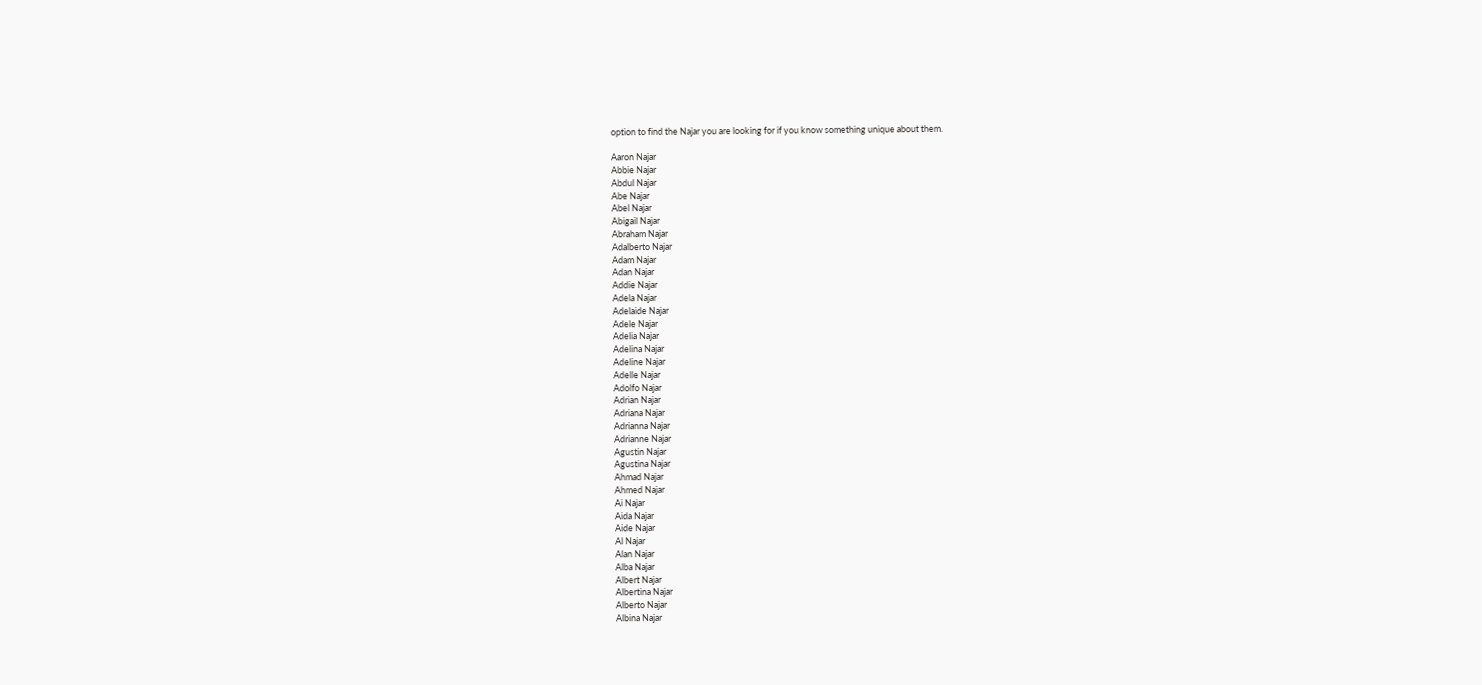option to find the Najar you are looking for if you know something unique about them.

Aaron Najar
Abbie Najar
Abdul Najar
Abe Najar
Abel Najar
Abigail Najar
Abraham Najar
Adalberto Najar
Adam Najar
Adan Najar
Addie Najar
Adela Najar
Adelaide Najar
Adele Najar
Adelia Najar
Adelina Najar
Adeline Najar
Adelle Najar
Adolfo Najar
Adrian Najar
Adriana Najar
Adrianna Najar
Adrianne Najar
Agustin Najar
Agustina Najar
Ahmad Najar
Ahmed Najar
Ai Najar
Aida Najar
Aide Najar
Al Najar
Alan Najar
Alba Najar
Albert Najar
Albertina Najar
Alberto Najar
Albina Najar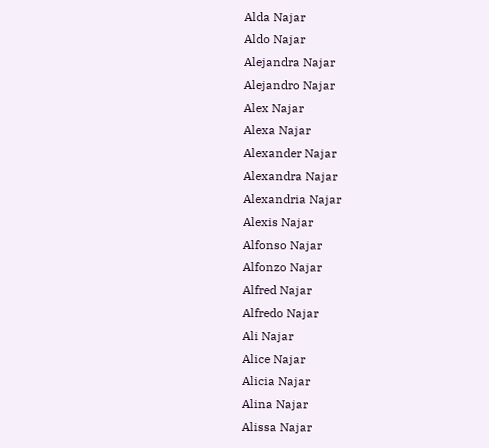Alda Najar
Aldo Najar
Alejandra Najar
Alejandro Najar
Alex Najar
Alexa Najar
Alexander Najar
Alexandra Najar
Alexandria Najar
Alexis Najar
Alfonso Najar
Alfonzo Najar
Alfred Najar
Alfredo Najar
Ali Najar
Alice Najar
Alicia Najar
Alina Najar
Alissa Najar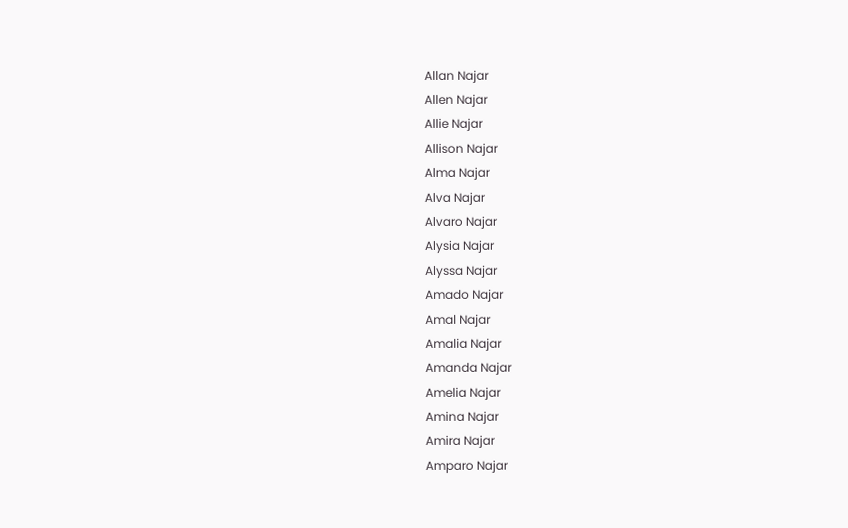Allan Najar
Allen Najar
Allie Najar
Allison Najar
Alma Najar
Alva Najar
Alvaro Najar
Alysia Najar
Alyssa Najar
Amado Najar
Amal Najar
Amalia Najar
Amanda Najar
Amelia Najar
Amina Najar
Amira Najar
Amparo Najar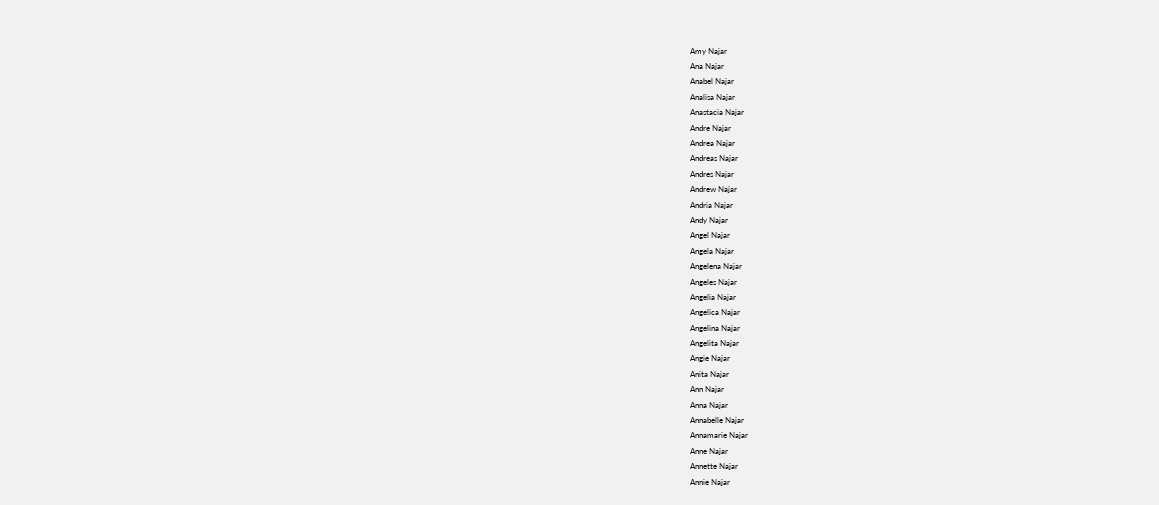Amy Najar
Ana Najar
Anabel Najar
Analisa Najar
Anastacia Najar
Andre Najar
Andrea Najar
Andreas Najar
Andres Najar
Andrew Najar
Andria Najar
Andy Najar
Angel Najar
Angela Najar
Angelena Najar
Angeles Najar
Angelia Najar
Angelica Najar
Angelina Najar
Angelita Najar
Angie Najar
Anita Najar
Ann Najar
Anna Najar
Annabelle Najar
Annamarie Najar
Anne Najar
Annette Najar
Annie Najar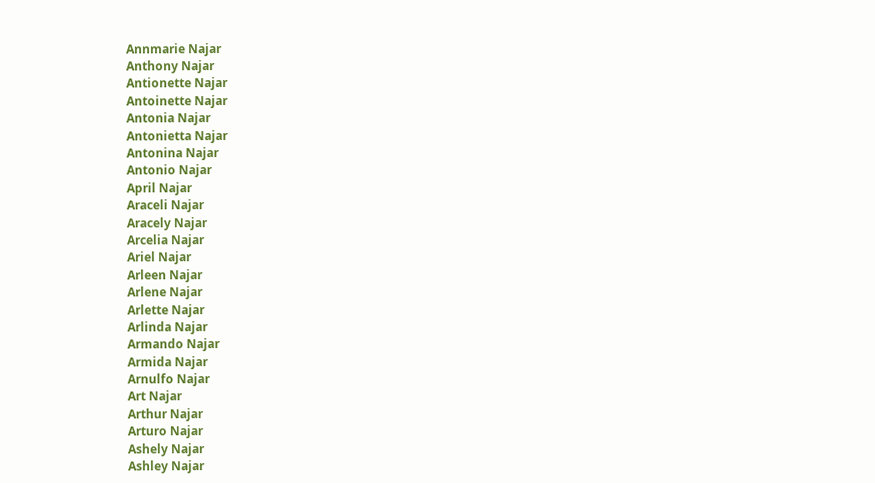Annmarie Najar
Anthony Najar
Antionette Najar
Antoinette Najar
Antonia Najar
Antonietta Najar
Antonina Najar
Antonio Najar
April Najar
Araceli Najar
Aracely Najar
Arcelia Najar
Ariel Najar
Arleen Najar
Arlene Najar
Arlette Najar
Arlinda Najar
Armando Najar
Armida Najar
Arnulfo Najar
Art Najar
Arthur Najar
Arturo Najar
Ashely Najar
Ashley Najar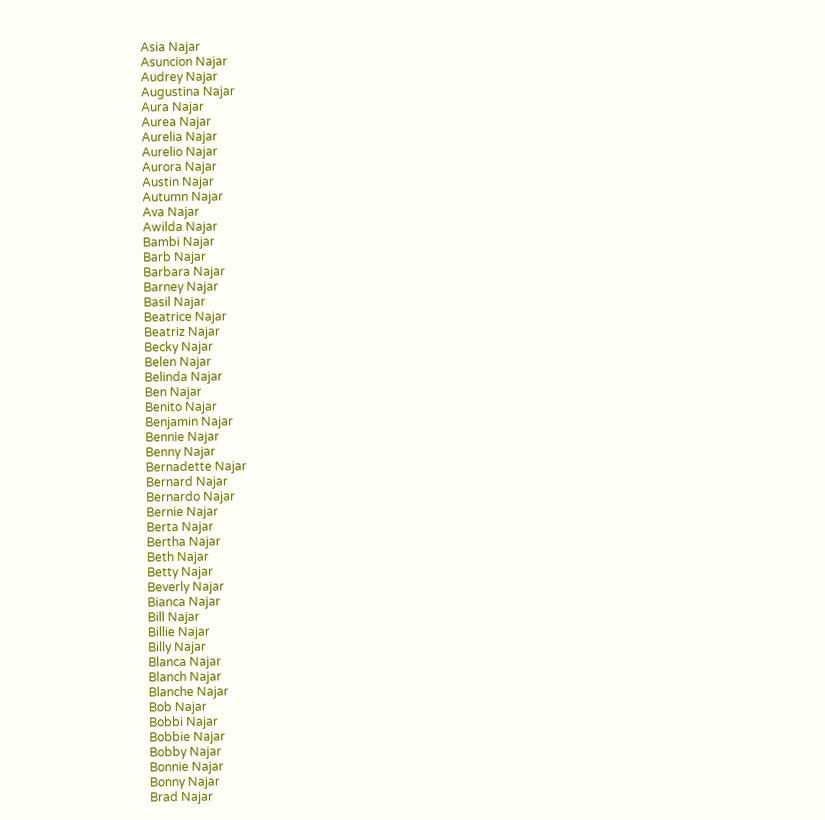Asia Najar
Asuncion Najar
Audrey Najar
Augustina Najar
Aura Najar
Aurea Najar
Aurelia Najar
Aurelio Najar
Aurora Najar
Austin Najar
Autumn Najar
Ava Najar
Awilda Najar
Bambi Najar
Barb Najar
Barbara Najar
Barney Najar
Basil Najar
Beatrice Najar
Beatriz Najar
Becky Najar
Belen Najar
Belinda Najar
Ben Najar
Benito Najar
Benjamin Najar
Bennie Najar
Benny Najar
Bernadette Najar
Bernard Najar
Bernardo Najar
Bernie Najar
Berta Najar
Bertha Najar
Beth Najar
Betty Najar
Beverly Najar
Bianca Najar
Bill Najar
Billie Najar
Billy Najar
Blanca Najar
Blanch Najar
Blanche Najar
Bob Najar
Bobbi Najar
Bobbie Najar
Bobby Najar
Bonnie Najar
Bonny Najar
Brad Najar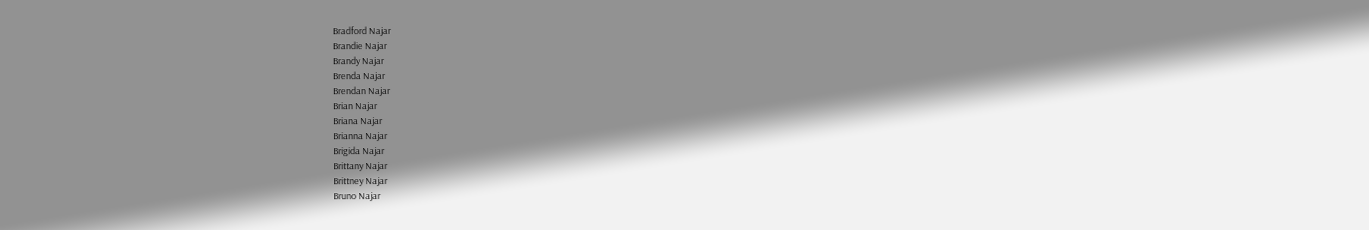Bradford Najar
Brandie Najar
Brandy Najar
Brenda Najar
Brendan Najar
Brian Najar
Briana Najar
Brianna Najar
Brigida Najar
Brittany Najar
Brittney Najar
Bruno Najar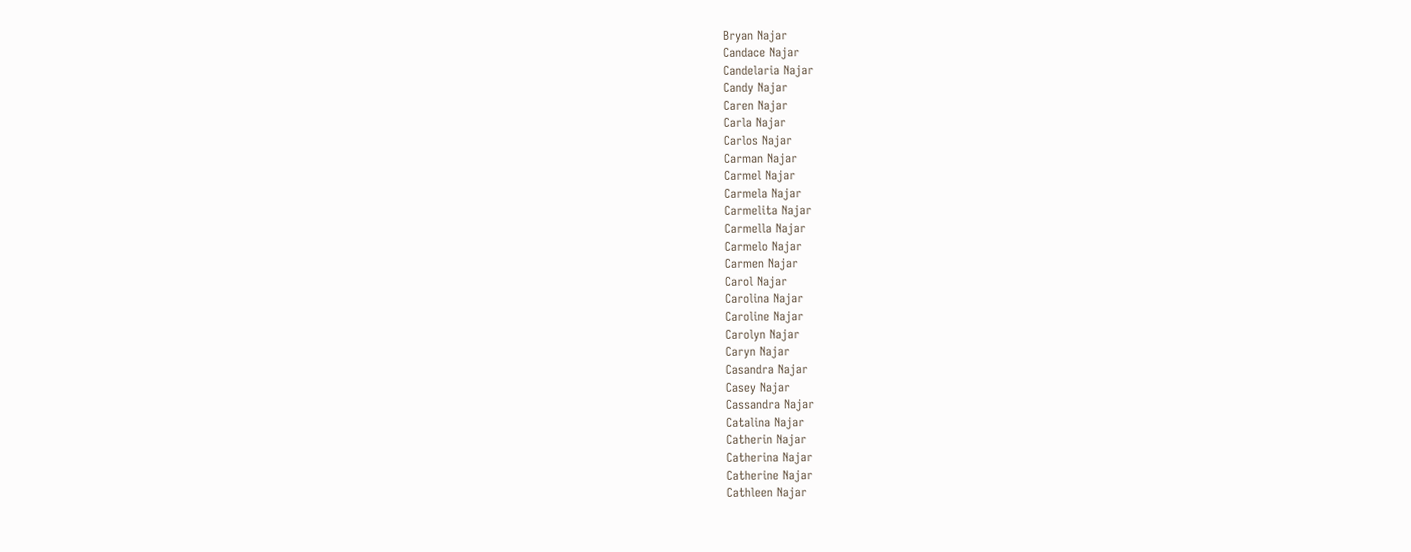Bryan Najar
Candace Najar
Candelaria Najar
Candy Najar
Caren Najar
Carla Najar
Carlos Najar
Carman Najar
Carmel Najar
Carmela Najar
Carmelita Najar
Carmella Najar
Carmelo Najar
Carmen Najar
Carol Najar
Carolina Najar
Caroline Najar
Carolyn Najar
Caryn Najar
Casandra Najar
Casey Najar
Cassandra Najar
Catalina Najar
Catherin Najar
Catherina Najar
Catherine Najar
Cathleen Najar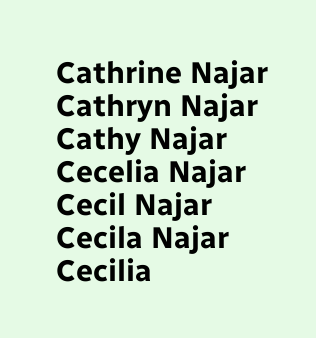Cathrine Najar
Cathryn Najar
Cathy Najar
Cecelia Najar
Cecil Najar
Cecila Najar
Cecilia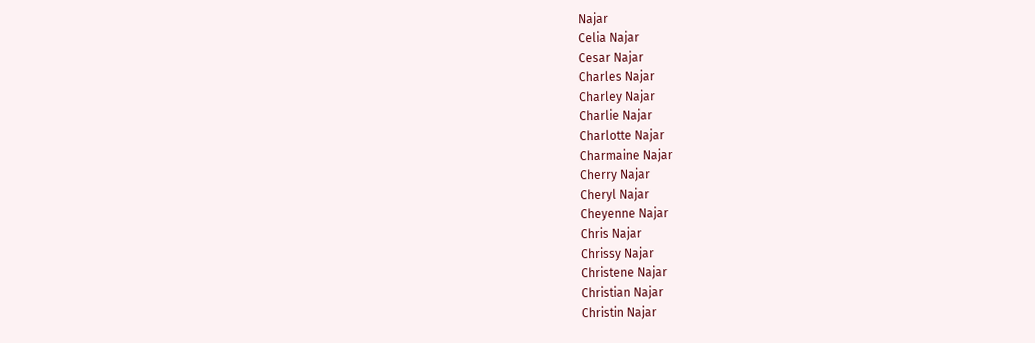Najar
Celia Najar
Cesar Najar
Charles Najar
Charley Najar
Charlie Najar
Charlotte Najar
Charmaine Najar
Cherry Najar
Cheryl Najar
Cheyenne Najar
Chris Najar
Chrissy Najar
Christene Najar
Christian Najar
Christin Najar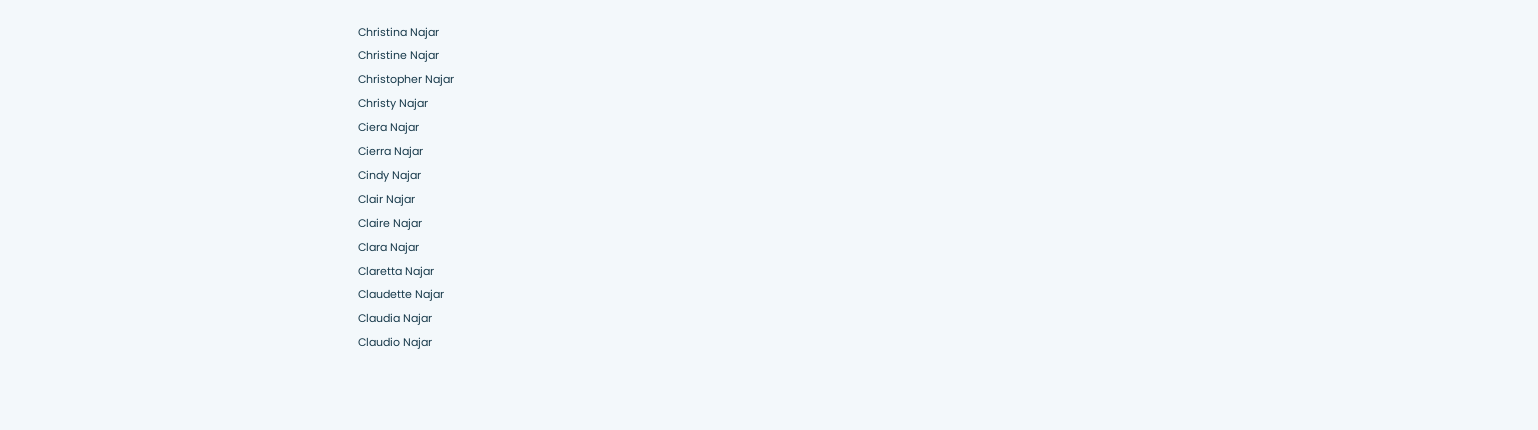Christina Najar
Christine Najar
Christopher Najar
Christy Najar
Ciera Najar
Cierra Najar
Cindy Najar
Clair Najar
Claire Najar
Clara Najar
Claretta Najar
Claudette Najar
Claudia Najar
Claudio Najar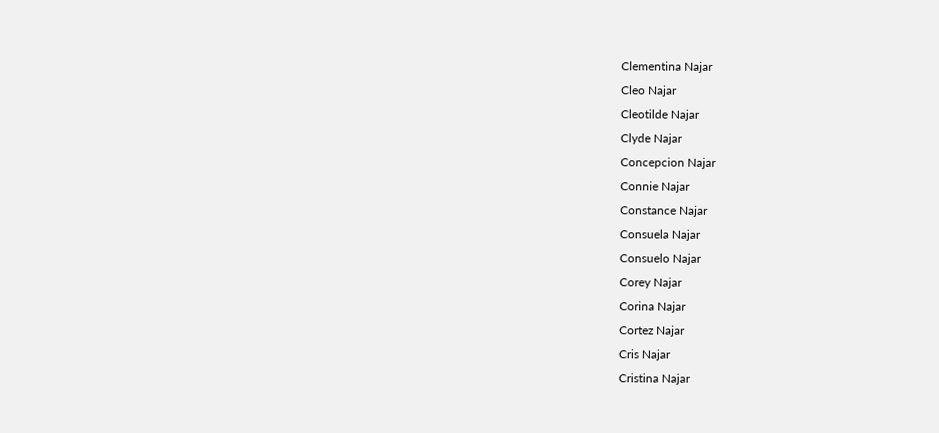Clementina Najar
Cleo Najar
Cleotilde Najar
Clyde Najar
Concepcion Najar
Connie Najar
Constance Najar
Consuela Najar
Consuelo Najar
Corey Najar
Corina Najar
Cortez Najar
Cris Najar
Cristina Najar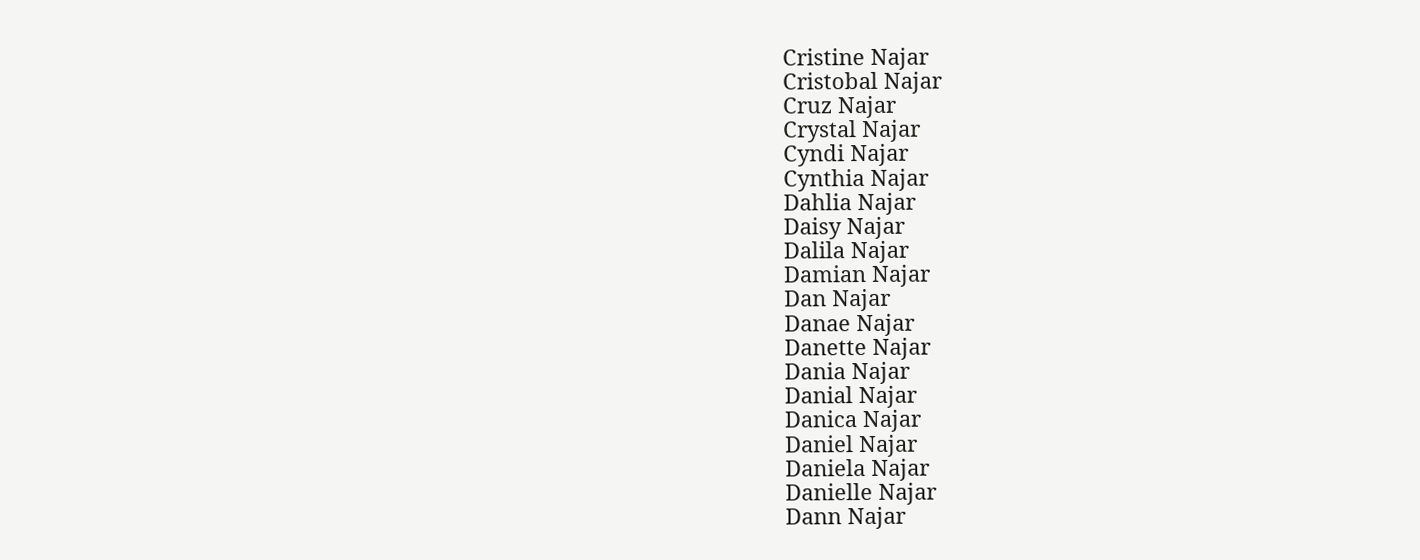Cristine Najar
Cristobal Najar
Cruz Najar
Crystal Najar
Cyndi Najar
Cynthia Najar
Dahlia Najar
Daisy Najar
Dalila Najar
Damian Najar
Dan Najar
Danae Najar
Danette Najar
Dania Najar
Danial Najar
Danica Najar
Daniel Najar
Daniela Najar
Danielle Najar
Dann Najar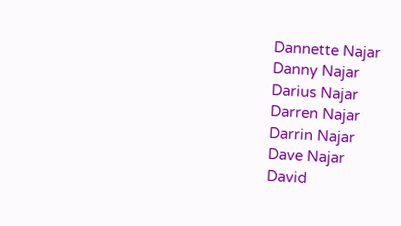Dannette Najar
Danny Najar
Darius Najar
Darren Najar
Darrin Najar
Dave Najar
David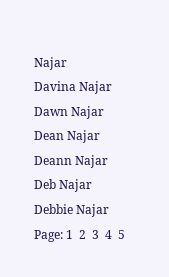Najar
Davina Najar
Dawn Najar
Dean Najar
Deann Najar
Deb Najar
Debbie Najar
Page: 1  2  3  4  5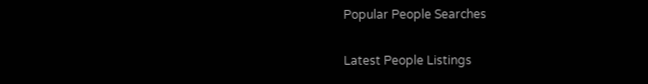Popular People Searches

Latest People Listings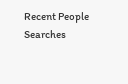Recent People Searches